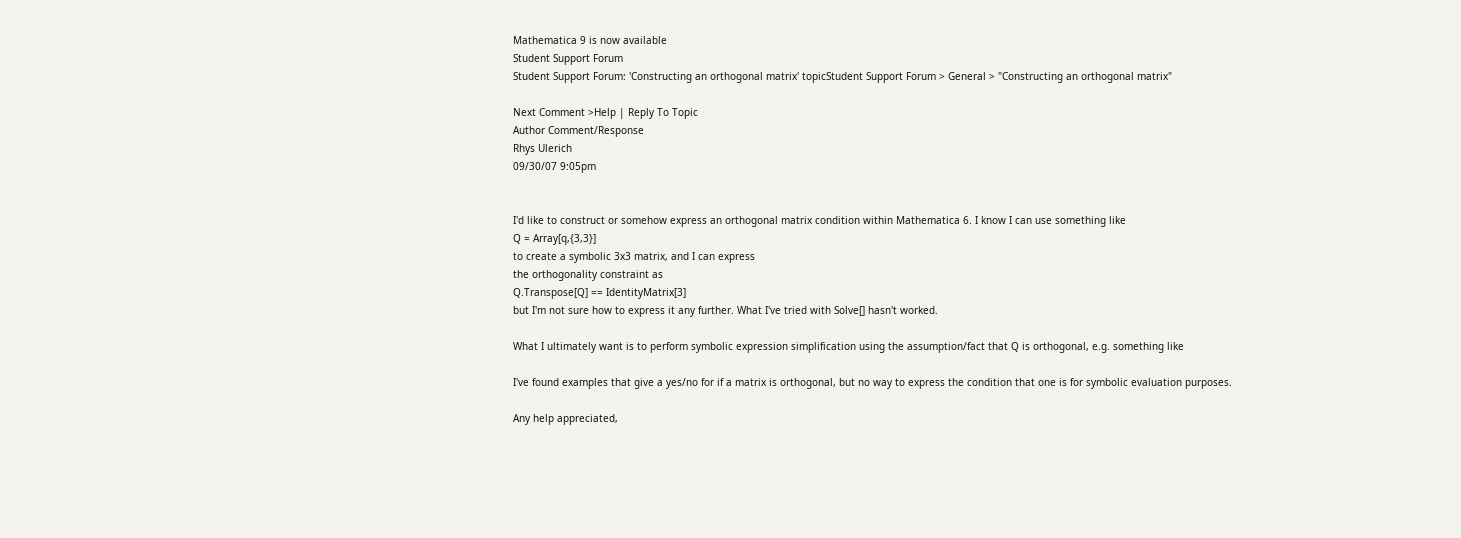Mathematica 9 is now available
Student Support Forum
Student Support Forum: 'Constructing an orthogonal matrix' topicStudent Support Forum > General > "Constructing an orthogonal matrix"

Next Comment >Help | Reply To Topic
Author Comment/Response
Rhys Ulerich
09/30/07 9:05pm


I'd like to construct or somehow express an orthogonal matrix condition within Mathematica 6. I know I can use something like
Q = Array[q,{3,3}]
to create a symbolic 3x3 matrix, and I can express
the orthogonality constraint as
Q.Transpose[Q] == IdentityMatrix[3]
but I'm not sure how to express it any further. What I've tried with Solve[] hasn't worked.

What I ultimately want is to perform symbolic expression simplification using the assumption/fact that Q is orthogonal, e.g. something like

I've found examples that give a yes/no for if a matrix is orthogonal, but no way to express the condition that one is for symbolic evaluation purposes.

Any help appreciated,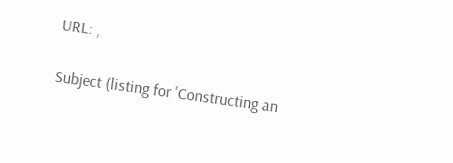URL: ,

Subject (listing for 'Constructing an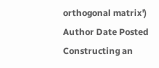orthogonal matrix')
Author Date Posted
Constructing an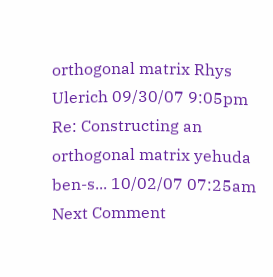orthogonal matrix Rhys Ulerich 09/30/07 9:05pm
Re: Constructing an orthogonal matrix yehuda ben-s... 10/02/07 07:25am
Next Comment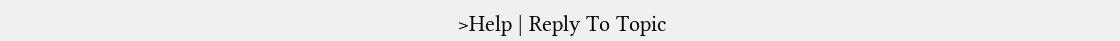>Help | Reply To Topic